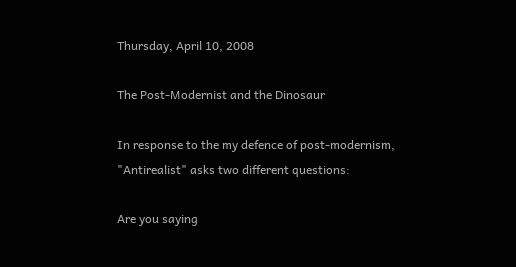Thursday, April 10, 2008

The Post-Modernist and the Dinosaur

In response to the my defence of post-modernism, "Antirealist" asks two different questions:

Are you saying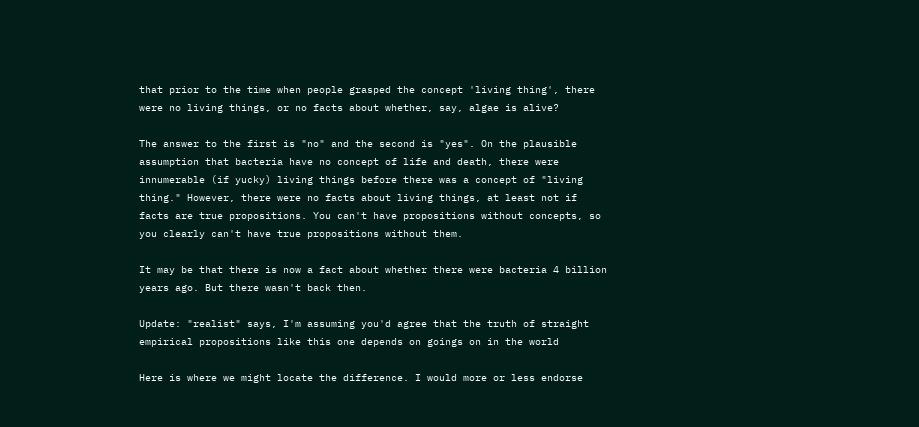that prior to the time when people grasped the concept 'living thing', there were no living things, or no facts about whether, say, algae is alive?

The answer to the first is "no" and the second is "yes". On the plausible assumption that bacteria have no concept of life and death, there were innumerable (if yucky) living things before there was a concept of "living thing." However, there were no facts about living things, at least not if facts are true propositions. You can't have propositions without concepts, so you clearly can't have true propositions without them.

It may be that there is now a fact about whether there were bacteria 4 billion years ago. But there wasn't back then.

Update: "realist" says, I'm assuming you'd agree that the truth of straight empirical propositions like this one depends on goings on in the world

Here is where we might locate the difference. I would more or less endorse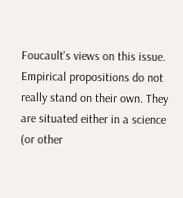Foucault's views on this issue. Empirical propositions do not really stand on their own. They are situated either in a science (or other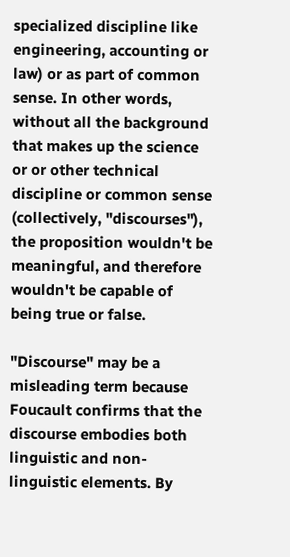specialized discipline like engineering, accounting or law) or as part of common sense. In other words, without all the background that makes up the science or or other technical discipline or common sense (collectively, "discourses"), the proposition wouldn't be meaningful, and therefore wouldn't be capable of being true or false.

"Discourse" may be a misleading term because Foucault confirms that the discourse embodies both linguistic and non-linguistic elements. By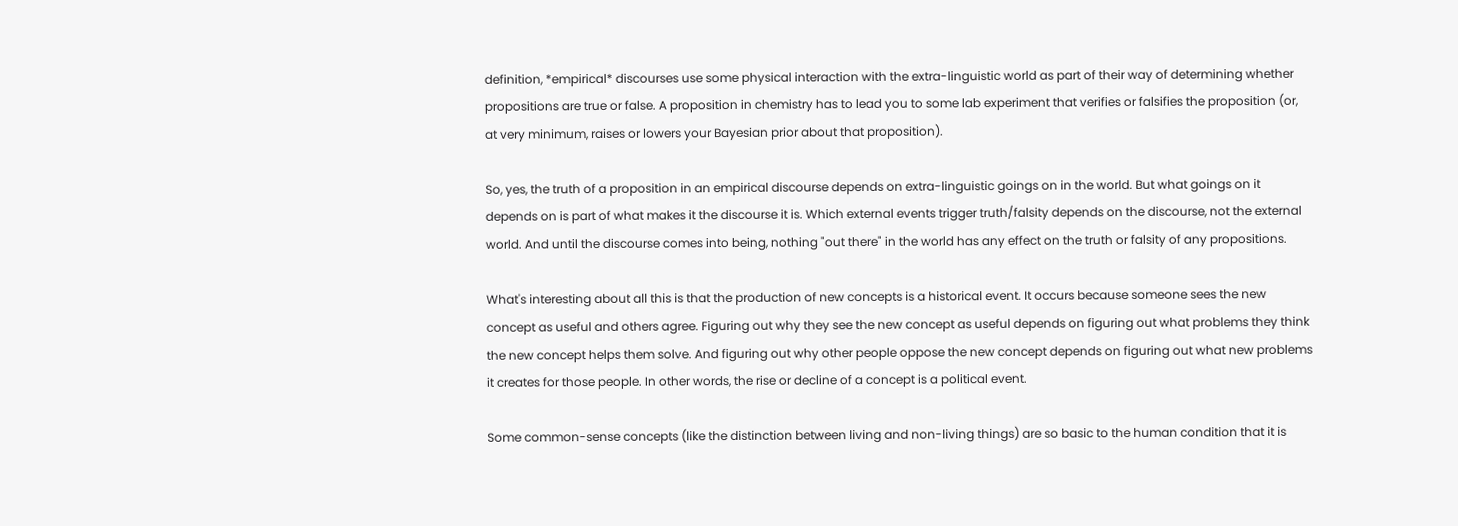definition, *empirical* discourses use some physical interaction with the extra-linguistic world as part of their way of determining whether propositions are true or false. A proposition in chemistry has to lead you to some lab experiment that verifies or falsifies the proposition (or, at very minimum, raises or lowers your Bayesian prior about that proposition).

So, yes, the truth of a proposition in an empirical discourse depends on extra-linguistic goings on in the world. But what goings on it depends on is part of what makes it the discourse it is. Which external events trigger truth/falsity depends on the discourse, not the external world. And until the discourse comes into being, nothing "out there" in the world has any effect on the truth or falsity of any propositions.

What's interesting about all this is that the production of new concepts is a historical event. It occurs because someone sees the new concept as useful and others agree. Figuring out why they see the new concept as useful depends on figuring out what problems they think the new concept helps them solve. And figuring out why other people oppose the new concept depends on figuring out what new problems it creates for those people. In other words, the rise or decline of a concept is a political event.

Some common-sense concepts (like the distinction between living and non-living things) are so basic to the human condition that it is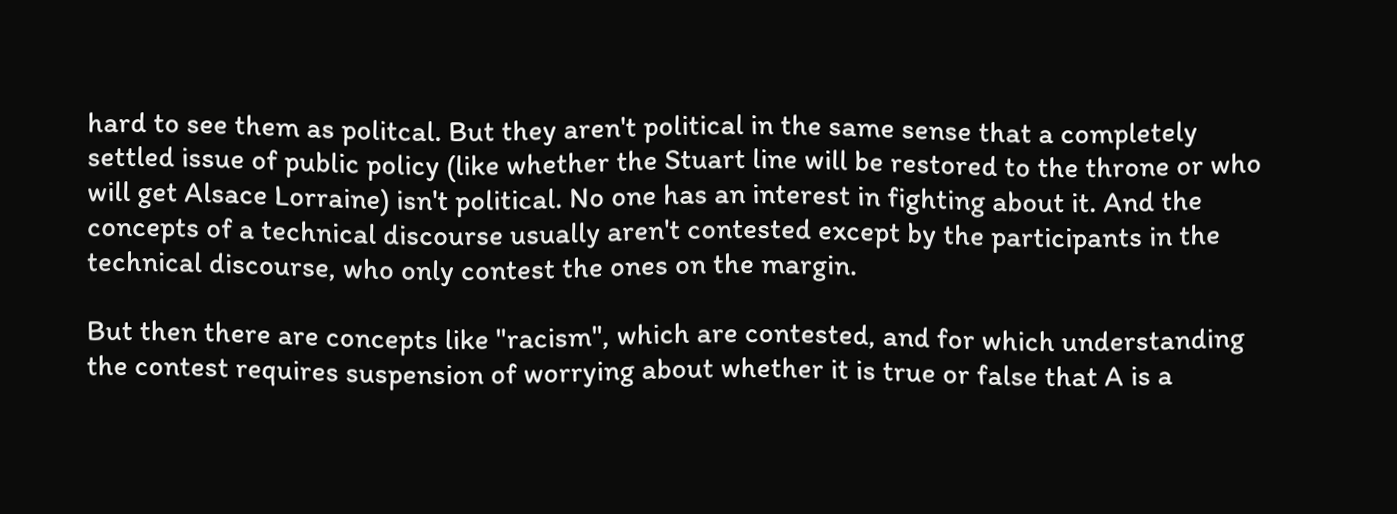hard to see them as politcal. But they aren't political in the same sense that a completely settled issue of public policy (like whether the Stuart line will be restored to the throne or who will get Alsace Lorraine) isn't political. No one has an interest in fighting about it. And the concepts of a technical discourse usually aren't contested except by the participants in the technical discourse, who only contest the ones on the margin.

But then there are concepts like "racism", which are contested, and for which understanding the contest requires suspension of worrying about whether it is true or false that A is a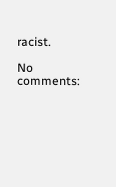racist.

No comments: